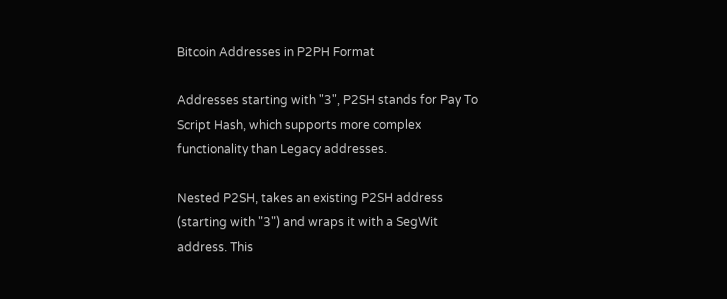Bitcoin Addresses in P2PH Format

Addresses starting with "3", P2SH stands for Pay To Script Hash, which supports more complex functionality than Legacy addresses.

Nested P2SH, takes an existing P2SH address (starting with "3") and wraps it with a SegWit address. This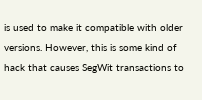is used to make it compatible with older versions. However, this is some kind of hack that causes SegWit transactions to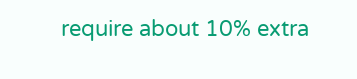require about 10% extra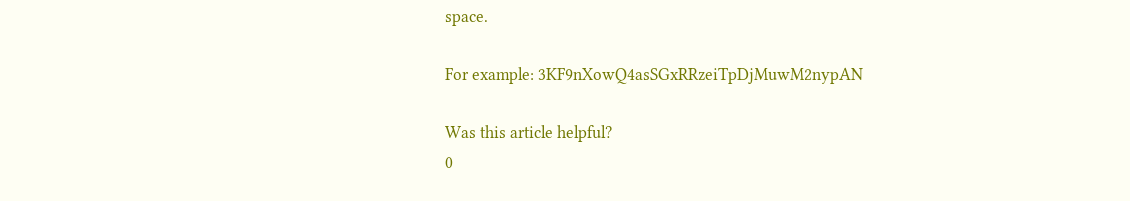space.

For example: 3KF9nXowQ4asSGxRRzeiTpDjMuwM2nypAN

Was this article helpful?
0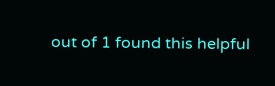out of 1 found this helpful